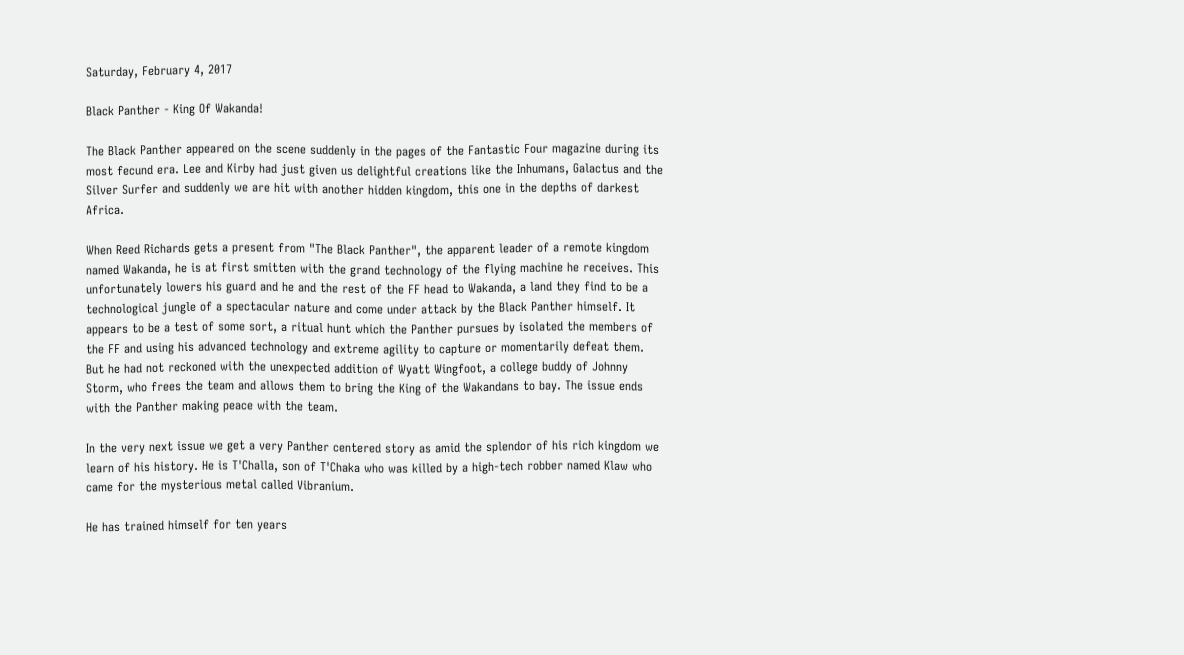Saturday, February 4, 2017

Black Panther - King Of Wakanda!

The Black Panther appeared on the scene suddenly in the pages of the Fantastic Four magazine during its most fecund era. Lee and Kirby had just given us delightful creations like the Inhumans, Galactus and the Silver Surfer and suddenly we are hit with another hidden kingdom, this one in the depths of darkest Africa.

When Reed Richards gets a present from "The Black Panther", the apparent leader of a remote kingdom named Wakanda, he is at first smitten with the grand technology of the flying machine he receives. This unfortunately lowers his guard and he and the rest of the FF head to Wakanda, a land they find to be a technological jungle of a spectacular nature and come under attack by the Black Panther himself. It appears to be a test of some sort, a ritual hunt which the Panther pursues by isolated the members of the FF and using his advanced technology and extreme agility to capture or momentarily defeat them. But he had not reckoned with the unexpected addition of Wyatt Wingfoot, a college buddy of Johnny Storm, who frees the team and allows them to bring the King of the Wakandans to bay. The issue ends with the Panther making peace with the team.

In the very next issue we get a very Panther centered story as amid the splendor of his rich kingdom we learn of his history. He is T'Challa, son of T'Chaka who was killed by a high-tech robber named Klaw who came for the mysterious metal called Vibranium.

He has trained himself for ten years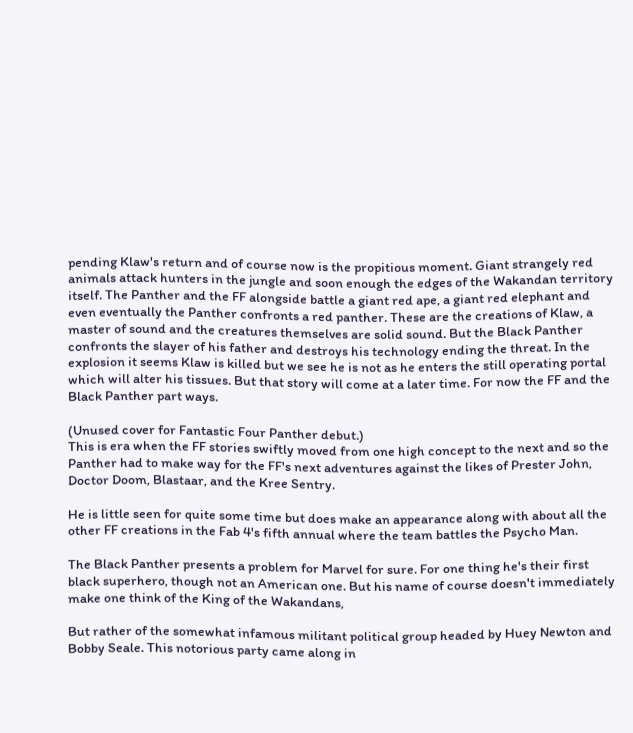pending Klaw's return and of course now is the propitious moment. Giant strangely red animals attack hunters in the jungle and soon enough the edges of the Wakandan territory itself. The Panther and the FF alongside battle a giant red ape, a giant red elephant and even eventually the Panther confronts a red panther. These are the creations of Klaw, a master of sound and the creatures themselves are solid sound. But the Black Panther confronts the slayer of his father and destroys his technology ending the threat. In the explosion it seems Klaw is killed but we see he is not as he enters the still operating portal which will alter his tissues. But that story will come at a later time. For now the FF and the Black Panther part ways.

(Unused cover for Fantastic Four Panther debut.)
This is era when the FF stories swiftly moved from one high concept to the next and so the Panther had to make way for the FF's next adventures against the likes of Prester John, Doctor Doom, Blastaar, and the Kree Sentry.

He is little seen for quite some time but does make an appearance along with about all the other FF creations in the Fab 4's fifth annual where the team battles the Psycho Man.

The Black Panther presents a problem for Marvel for sure. For one thing he's their first black superhero, though not an American one. But his name of course doesn't immediately make one think of the King of the Wakandans,

But rather of the somewhat infamous militant political group headed by Huey Newton and Bobby Seale. This notorious party came along in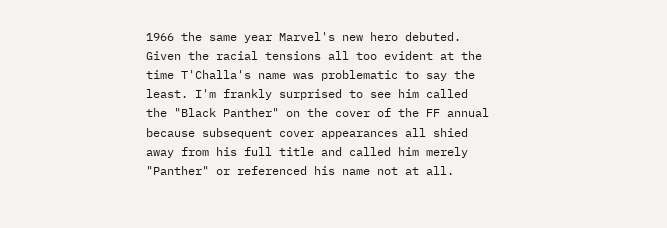1966 the same year Marvel's new hero debuted. Given the racial tensions all too evident at the time T'Challa's name was problematic to say the least. I'm frankly surprised to see him called the "Black Panther" on the cover of the FF annual because subsequent cover appearances all shied away from his full title and called him merely "Panther" or referenced his name not at all.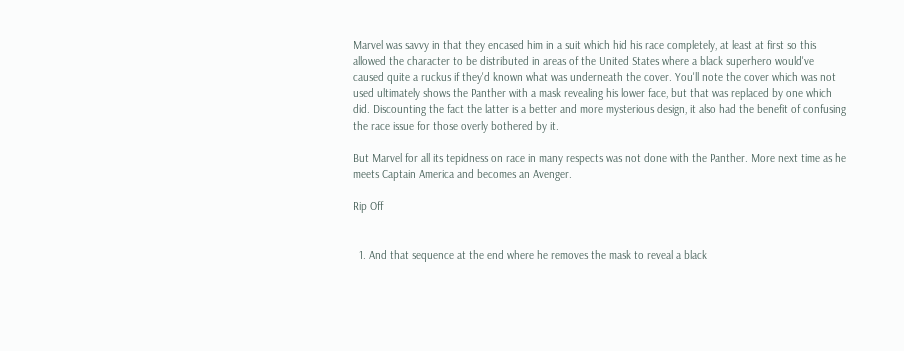Marvel was savvy in that they encased him in a suit which hid his race completely, at least at first so this allowed the character to be distributed in areas of the United States where a black superhero would've caused quite a ruckus if they'd known what was underneath the cover. You'll note the cover which was not used ultimately shows the Panther with a mask revealing his lower face, but that was replaced by one which did. Discounting the fact the latter is a better and more mysterious design, it also had the benefit of confusing the race issue for those overly bothered by it.

But Marvel for all its tepidness on race in many respects was not done with the Panther. More next time as he meets Captain America and becomes an Avenger.

Rip Off


  1. And that sequence at the end where he removes the mask to reveal a black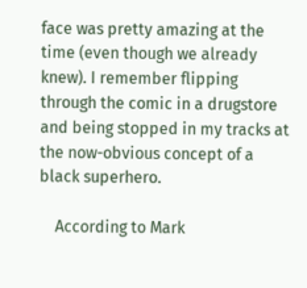face was pretty amazing at the time (even though we already knew). I remember flipping through the comic in a drugstore and being stopped in my tracks at the now-obvious concept of a black superhero.

    According to Mark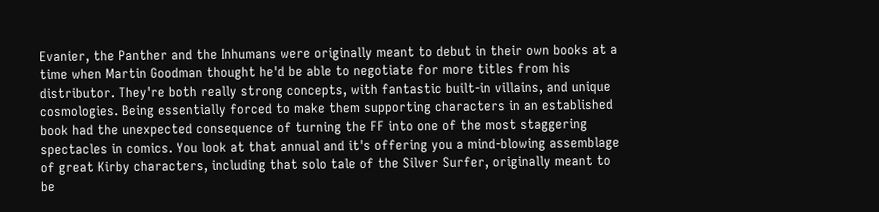Evanier, the Panther and the Inhumans were originally meant to debut in their own books at a time when Martin Goodman thought he'd be able to negotiate for more titles from his distributor. They're both really strong concepts, with fantastic built-in villains, and unique cosmologies. Being essentially forced to make them supporting characters in an established book had the unexpected consequence of turning the FF into one of the most staggering spectacles in comics. You look at that annual and it's offering you a mind-blowing assemblage of great Kirby characters, including that solo tale of the Silver Surfer, originally meant to be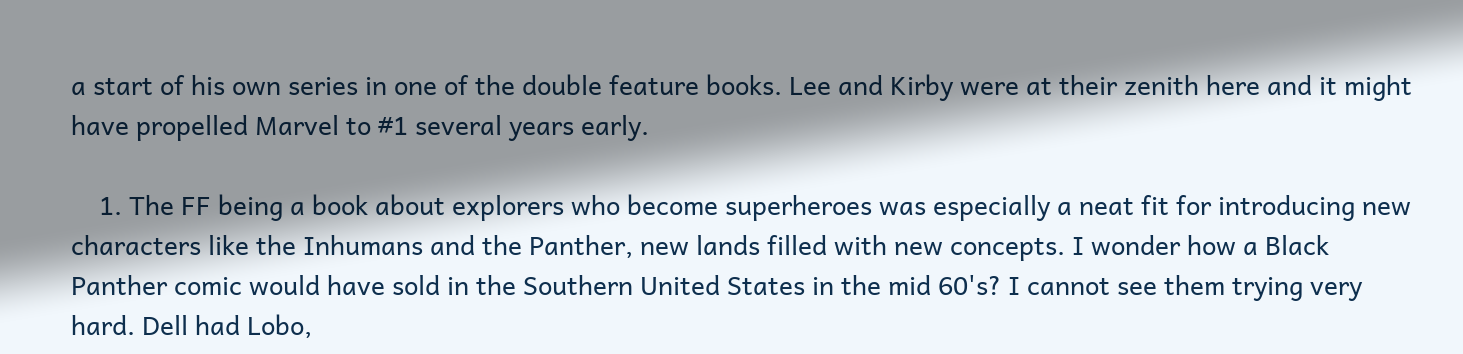a start of his own series in one of the double feature books. Lee and Kirby were at their zenith here and it might have propelled Marvel to #1 several years early.

    1. The FF being a book about explorers who become superheroes was especially a neat fit for introducing new characters like the Inhumans and the Panther, new lands filled with new concepts. I wonder how a Black Panther comic would have sold in the Southern United States in the mid 60's? I cannot see them trying very hard. Dell had Lobo,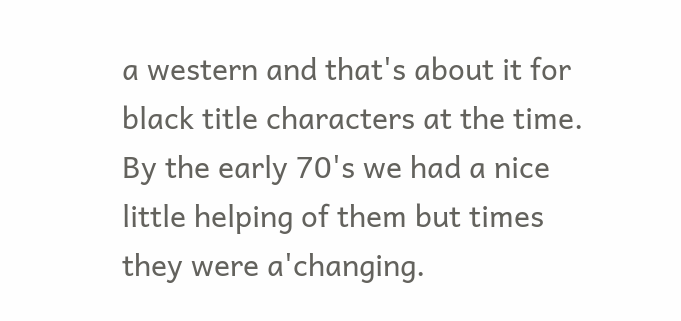a western and that's about it for black title characters at the time. By the early 70's we had a nice little helping of them but times they were a'changing.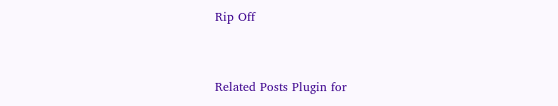Rip Off


Related Posts Plugin for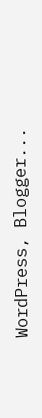WordPress, Blogger...